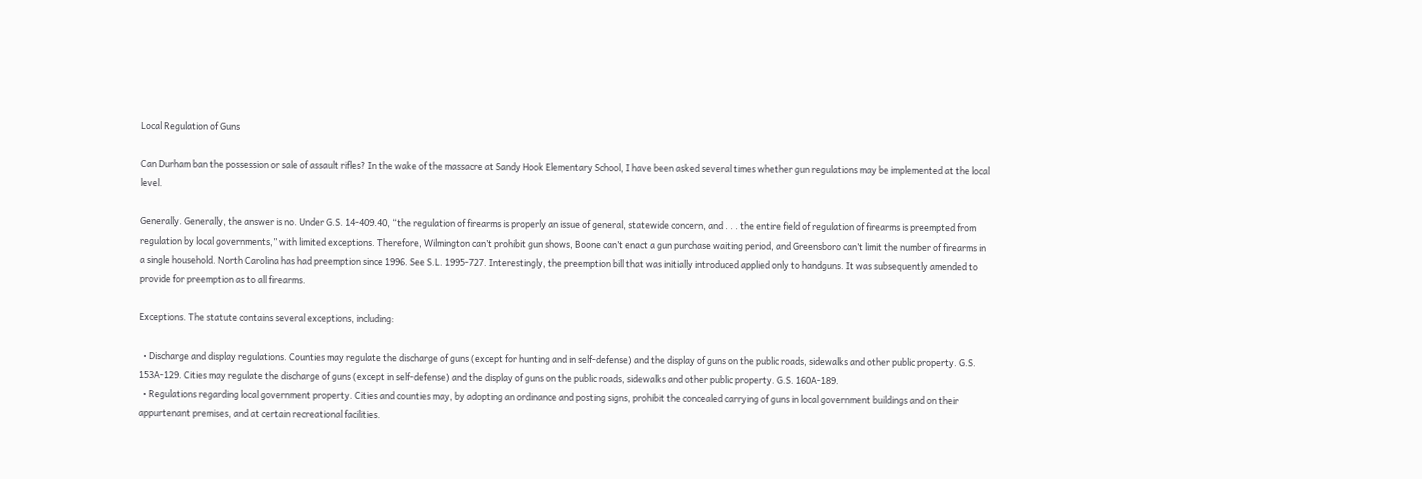Local Regulation of Guns

Can Durham ban the possession or sale of assault rifles? In the wake of the massacre at Sandy Hook Elementary School, I have been asked several times whether gun regulations may be implemented at the local level.

Generally. Generally, the answer is no. Under G.S. 14-409.40, “the regulation of firearms is properly an issue of general, statewide concern, and . . . the entire field of regulation of firearms is preempted from regulation by local governments,” with limited exceptions. Therefore, Wilmington can’t prohibit gun shows, Boone can’t enact a gun purchase waiting period, and Greensboro can’t limit the number of firearms in a single household. North Carolina has had preemption since 1996. See S.L. 1995-727. Interestingly, the preemption bill that was initially introduced applied only to handguns. It was subsequently amended to provide for preemption as to all firearms.

Exceptions. The statute contains several exceptions, including:

  • Discharge and display regulations. Counties may regulate the discharge of guns (except for hunting and in self-defense) and the display of guns on the public roads, sidewalks and other public property. G.S. 153A-129. Cities may regulate the discharge of guns (except in self-defense) and the display of guns on the public roads, sidewalks and other public property. G.S. 160A-189.
  • Regulations regarding local government property. Cities and counties may, by adopting an ordinance and posting signs, prohibit the concealed carrying of guns in local government buildings and on their appurtenant premises, and at certain recreational facilities.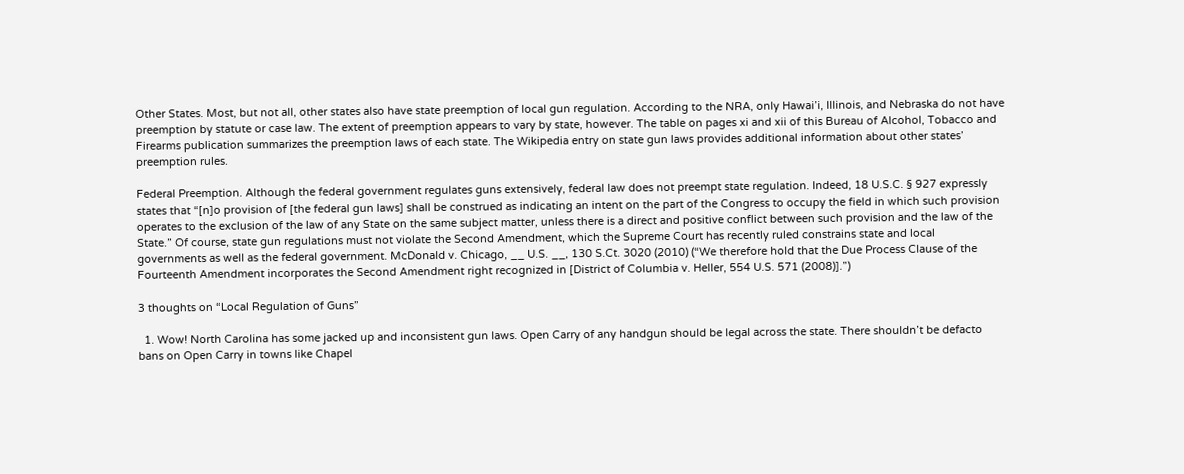Other States. Most, but not all, other states also have state preemption of local gun regulation. According to the NRA, only Hawai’i, Illinois, and Nebraska do not have preemption by statute or case law. The extent of preemption appears to vary by state, however. The table on pages xi and xii of this Bureau of Alcohol, Tobacco and Firearms publication summarizes the preemption laws of each state. The Wikipedia entry on state gun laws provides additional information about other states’ preemption rules.

Federal Preemption. Although the federal government regulates guns extensively, federal law does not preempt state regulation. Indeed, 18 U.S.C. § 927 expressly states that “[n]o provision of [the federal gun laws] shall be construed as indicating an intent on the part of the Congress to occupy the field in which such provision operates to the exclusion of the law of any State on the same subject matter, unless there is a direct and positive conflict between such provision and the law of the State.” Of course, state gun regulations must not violate the Second Amendment, which the Supreme Court has recently ruled constrains state and local governments as well as the federal government. McDonald v. Chicago, __ U.S. __, 130 S.Ct. 3020 (2010) (“We therefore hold that the Due Process Clause of the Fourteenth Amendment incorporates the Second Amendment right recognized in [District of Columbia v. Heller, 554 U.S. 571 (2008)].”)

3 thoughts on “Local Regulation of Guns”

  1. Wow! North Carolina has some jacked up and inconsistent gun laws. Open Carry of any handgun should be legal across the state. There shouldn’t be defacto bans on Open Carry in towns like Chapel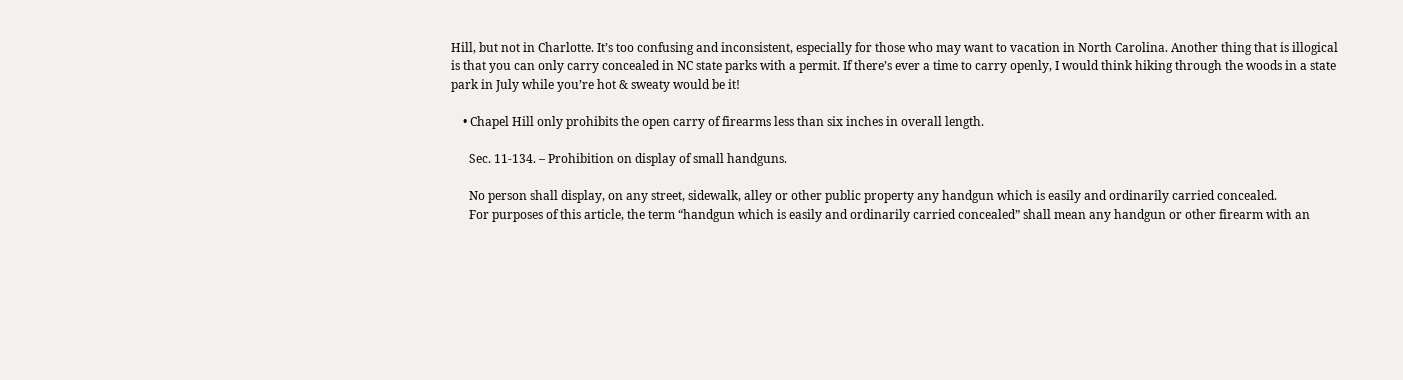Hill, but not in Charlotte. It’s too confusing and inconsistent, especially for those who may want to vacation in North Carolina. Another thing that is illogical is that you can only carry concealed in NC state parks with a permit. If there’s ever a time to carry openly, I would think hiking through the woods in a state park in July while you’re hot & sweaty would be it!

    • Chapel Hill only prohibits the open carry of firearms less than six inches in overall length.

      Sec. 11-134. – Prohibition on display of small handguns.

      No person shall display, on any street, sidewalk, alley or other public property any handgun which is easily and ordinarily carried concealed.
      For purposes of this article, the term “handgun which is easily and ordinarily carried concealed” shall mean any handgun or other firearm with an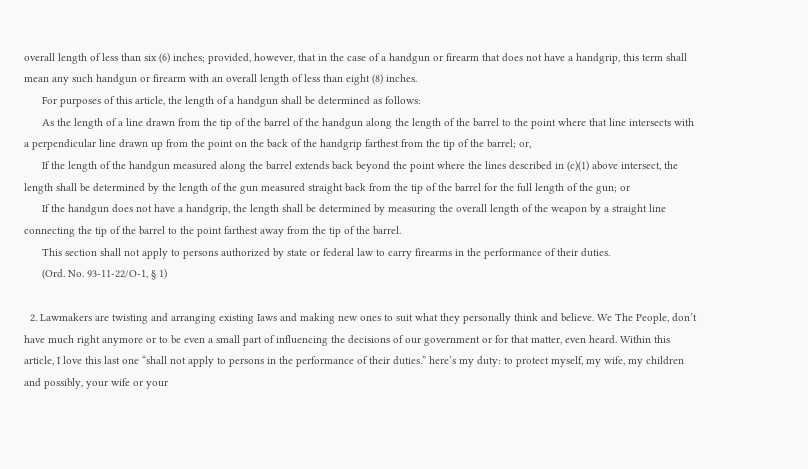overall length of less than six (6) inches; provided, however, that in the case of a handgun or firearm that does not have a handgrip, this term shall mean any such handgun or firearm with an overall length of less than eight (8) inches.
      For purposes of this article, the length of a handgun shall be determined as follows:
      As the length of a line drawn from the tip of the barrel of the handgun along the length of the barrel to the point where that line intersects with a perpendicular line drawn up from the point on the back of the handgrip farthest from the tip of the barrel; or,
      If the length of the handgun measured along the barrel extends back beyond the point where the lines described in (c)(1) above intersect, the length shall be determined by the length of the gun measured straight back from the tip of the barrel for the full length of the gun; or
      If the handgun does not have a handgrip, the length shall be determined by measuring the overall length of the weapon by a straight line connecting the tip of the barrel to the point farthest away from the tip of the barrel.
      This section shall not apply to persons authorized by state or federal law to carry firearms in the performance of their duties.
      (Ord. No. 93-11-22/O-1, § 1)

  2. Lawmakers are twisting and arranging existing Iaws and making new ones to suit what they personally think and believe. We The People, don’t have much right anymore or to be even a small part of influencing the decisions of our government or for that matter, even heard. Within this article, I love this last one “shall not apply to persons in the performance of their duties.” here’s my duty: to protect myself, my wife, my children and possibly, your wife or your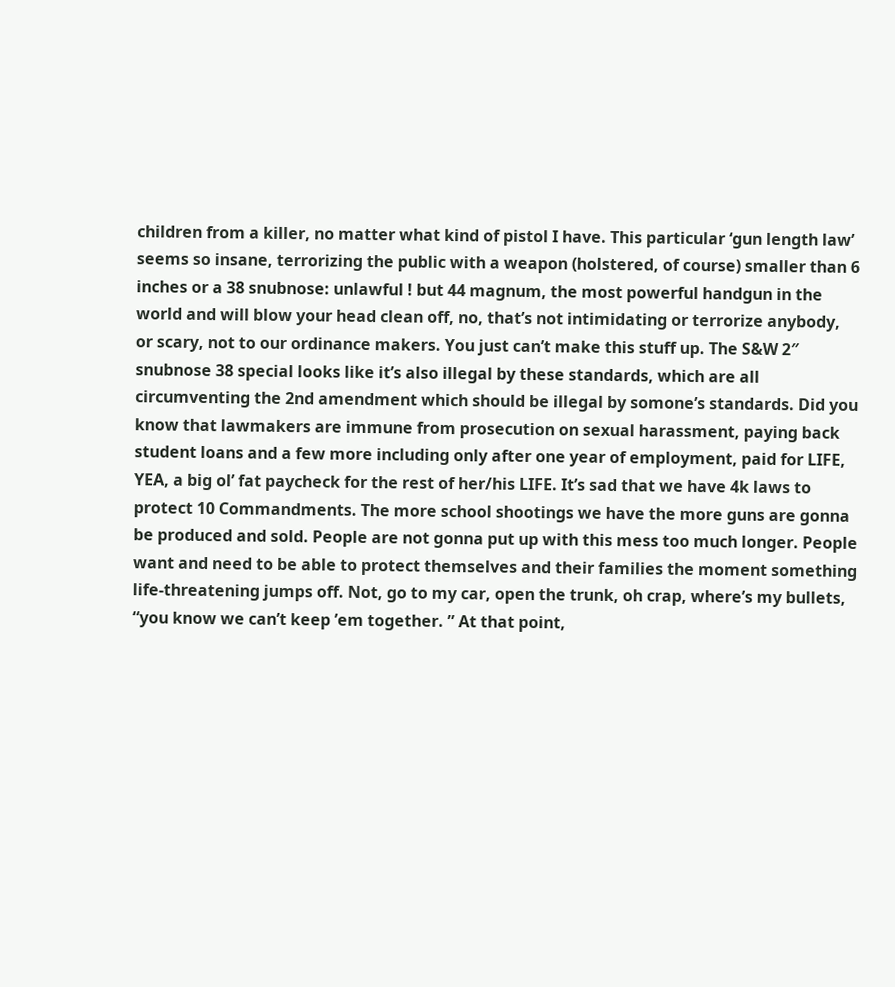children from a killer, no matter what kind of pistol I have. This particular ‘gun length law’ seems so insane, terrorizing the public with a weapon (holstered, of course) smaller than 6 inches or a 38 snubnose: unlawful ! but 44 magnum, the most powerful handgun in the world and will blow your head clean off, no, that’s not intimidating or terrorize anybody, or scary, not to our ordinance makers. You just can’t make this stuff up. The S&W 2″ snubnose 38 special looks like it’s also illegal by these standards, which are all circumventing the 2nd amendment which should be illegal by somone’s standards. Did you know that lawmakers are immune from prosecution on sexual harassment, paying back student loans and a few more including only after one year of employment, paid for LIFE, YEA, a big ol’ fat paycheck for the rest of her/his LIFE. It’s sad that we have 4k laws to protect 10 Commandments. The more school shootings we have the more guns are gonna be produced and sold. People are not gonna put up with this mess too much longer. People want and need to be able to protect themselves and their families the moment something life-threatening jumps off. Not, go to my car, open the trunk, oh crap, where’s my bullets, “you know we can’t keep ’em together. ” At that point,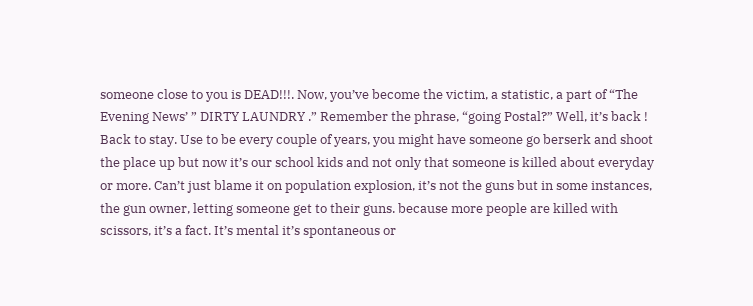someone close to you is DEAD!!!. Now, you’ve become the victim, a statistic, a part of “The Evening News’ ” DIRTY LAUNDRY .” Remember the phrase, “going Postal?” Well, it’s back ! Back to stay. Use to be every couple of years, you might have someone go berserk and shoot the place up but now it’s our school kids and not only that someone is killed about everyday or more. Can’t just blame it on population explosion, it’s not the guns but in some instances, the gun owner, letting someone get to their guns. because more people are killed with scissors, it’s a fact. It’s mental it’s spontaneous or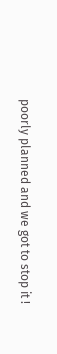poorly planned and we got to stop it !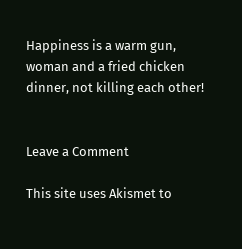Happiness is a warm gun, woman and a fried chicken dinner, not killing each other!


Leave a Comment

This site uses Akismet to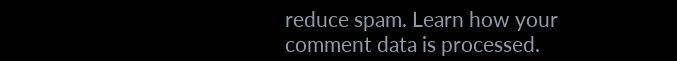reduce spam. Learn how your comment data is processed.